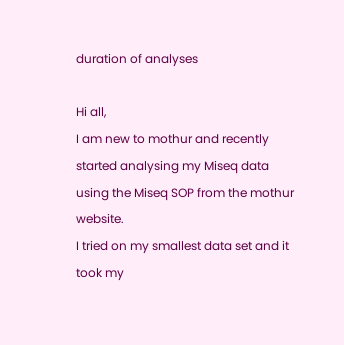duration of analyses

Hi all,
I am new to mothur and recently started analysing my Miseq data using the Miseq SOP from the mothur website.
I tried on my smallest data set and it took my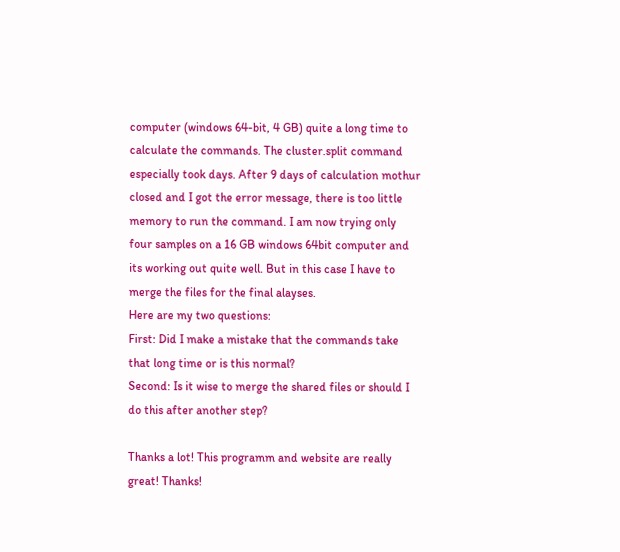computer (windows 64-bit, 4 GB) quite a long time to calculate the commands. The cluster.split command especially took days. After 9 days of calculation mothur closed and I got the error message, there is too little memory to run the command. I am now trying only four samples on a 16 GB windows 64bit computer and its working out quite well. But in this case I have to merge the files for the final alayses.
Here are my two questions:
First: Did I make a mistake that the commands take that long time or is this normal?
Second: Is it wise to merge the shared files or should I do this after another step?

Thanks a lot! This programm and website are really great! Thanks!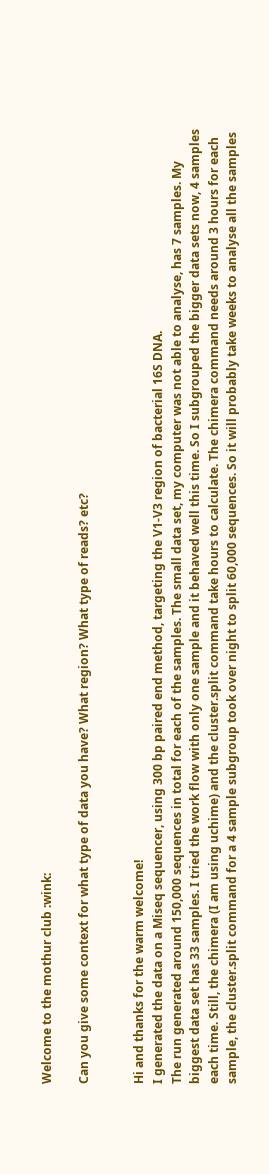Welcome to the mothur club :wink:

Can you give some context for what type of data you have? What region? What type of reads? etc?


Hi and thanks for the warm welcome!
I generated the data on a Miseq sequencer, using 300 bp paired end method, targeting the V1-V3 region of bacterial 16S DNA.
The run generated around 150,000 sequences in total for each of the samples. The small data set, my computer was not able to analyse, has 7 samples. My biggest data set has 33 samples. I tried the work flow with only one sample and it behaved well this time. So I subgrouped the bigger data sets now, 4 samples each time. Still, the chimera (I am using uchime) and the cluster.split command take hours to calculate. The chimera command needs around 3 hours for each sample, the cluster.split command for a 4 sample subgroup took over night to split 60,000 sequences. So it will probably take weeks to analyse all the samples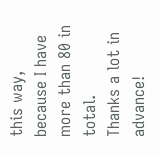this way, because I have more than 80 in total.
Thanks a lot in advance!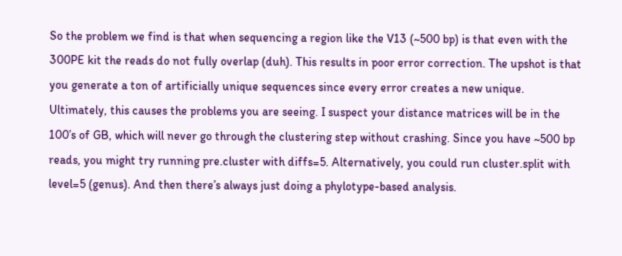So the problem we find is that when sequencing a region like the V13 (~500 bp) is that even with the 300PE kit the reads do not fully overlap (duh). This results in poor error correction. The upshot is that you generate a ton of artificially unique sequences since every error creates a new unique. Ultimately, this causes the problems you are seeing. I suspect your distance matrices will be in the 100’s of GB, which will never go through the clustering step without crashing. Since you have ~500 bp reads, you might try running pre.cluster with diffs=5. Alternatively, you could run cluster.split with level=5 (genus). And then there’s always just doing a phylotype-based analysis.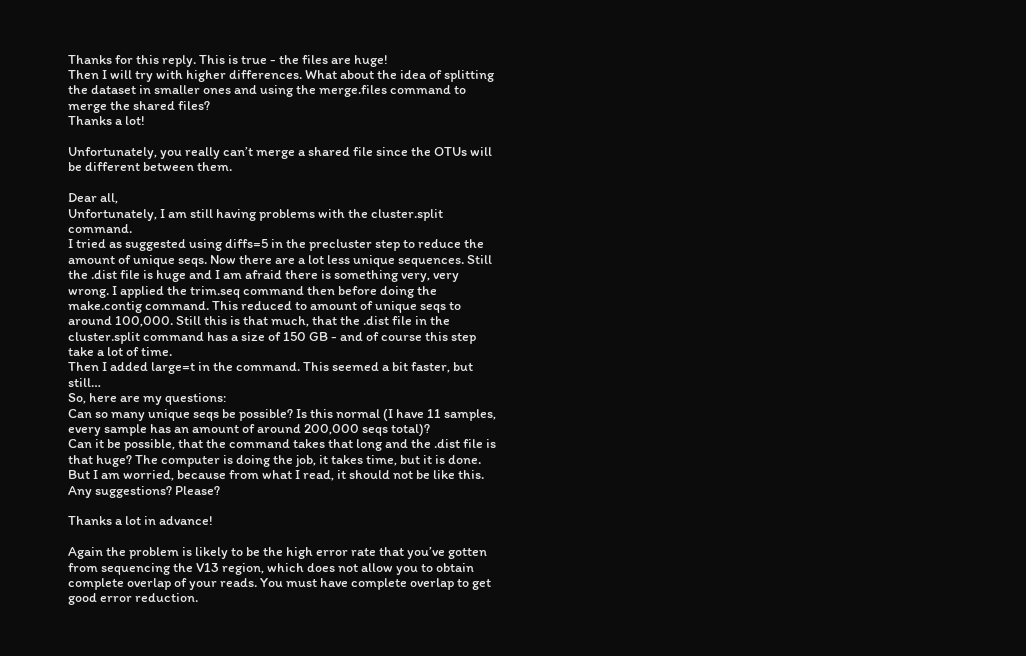Thanks for this reply. This is true - the files are huge!
Then I will try with higher differences. What about the idea of splitting the dataset in smaller ones and using the merge.files command to merge the shared files?
Thanks a lot!

Unfortunately, you really can’t merge a shared file since the OTUs will be different between them.

Dear all,
Unfortunately, I am still having problems with the cluster.split command.
I tried as suggested using diffs=5 in the precluster step to reduce the amount of unique seqs. Now there are a lot less unique sequences. Still the .dist file is huge and I am afraid there is something very, very wrong. I applied the trim.seq command then before doing the make.contig command. This reduced to amount of unique seqs to around 100,000. Still this is that much, that the .dist file in the cluster.split command has a size of 150 GB - and of course this step take a lot of time.
Then I added large=t in the command. This seemed a bit faster, but still…
So, here are my questions:
Can so many unique seqs be possible? Is this normal (I have 11 samples, every sample has an amount of around 200,000 seqs total)?
Can it be possible, that the command takes that long and the .dist file is that huge? The computer is doing the job, it takes time, but it is done. But I am worried, because from what I read, it should not be like this.
Any suggestions? Please?

Thanks a lot in advance!

Again the problem is likely to be the high error rate that you’ve gotten from sequencing the V13 region, which does not allow you to obtain complete overlap of your reads. You must have complete overlap to get good error reduction.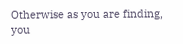Otherwise as you are finding, you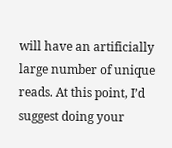will have an artificially large number of unique reads. At this point, I’d suggest doing your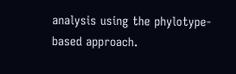analysis using the phylotype-based approach.